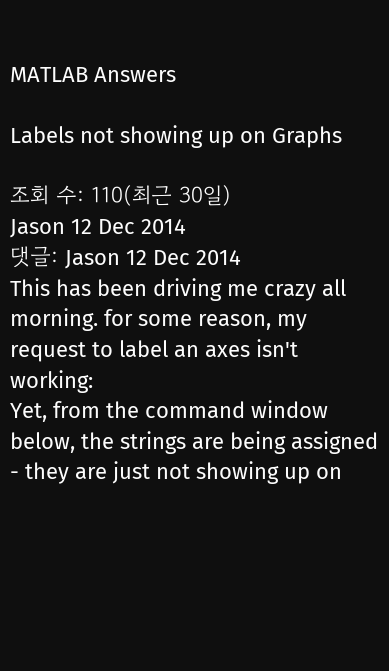MATLAB Answers

Labels not showing up on Graphs

조회 수: 110(최근 30일)
Jason 12 Dec 2014
댓글: Jason 12 Dec 2014
This has been driving me crazy all morning. for some reason, my request to label an axes isn't working:
Yet, from the command window below, the strings are being assigned - they are just not showing up on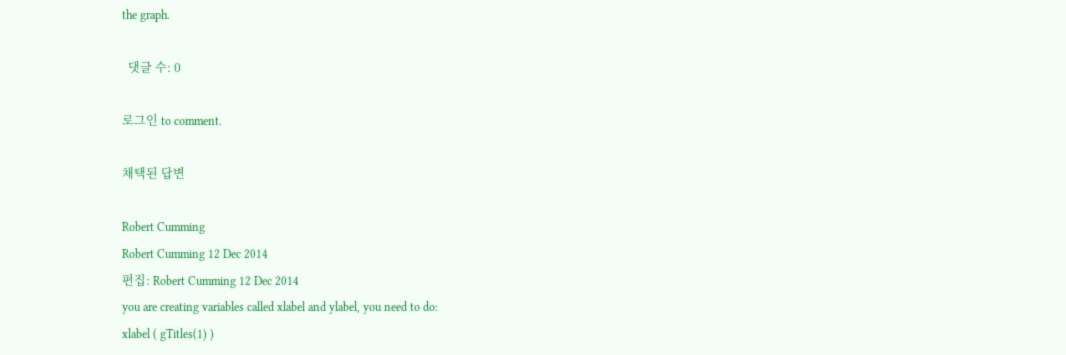the graph.

  댓글 수: 0

로그인 to comment.

채택된 답변

Robert Cumming
Robert Cumming 12 Dec 2014
편집: Robert Cumming 12 Dec 2014
you are creating variables called xlabel and ylabel, you need to do:
xlabel ( gTitles(1) )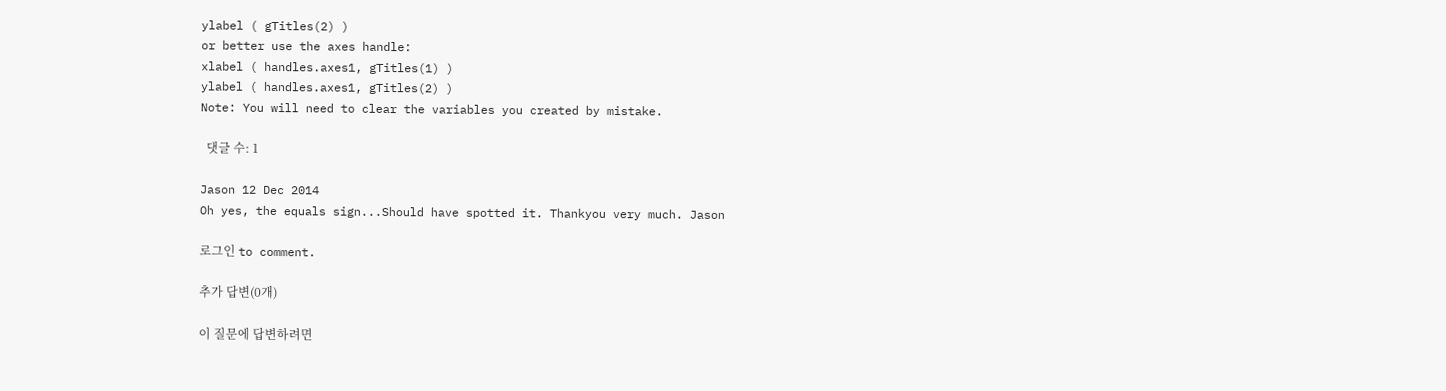ylabel ( gTitles(2) )
or better use the axes handle:
xlabel ( handles.axes1, gTitles(1) )
ylabel ( handles.axes1, gTitles(2) )
Note: You will need to clear the variables you created by mistake.

  댓글 수: 1

Jason 12 Dec 2014
Oh yes, the equals sign...Should have spotted it. Thankyou very much. Jason

로그인 to comment.

추가 답변(0개)

이 질문에 답변하려면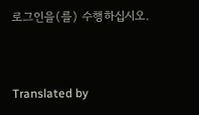로그인을(를) 수행하십시오.


Translated by